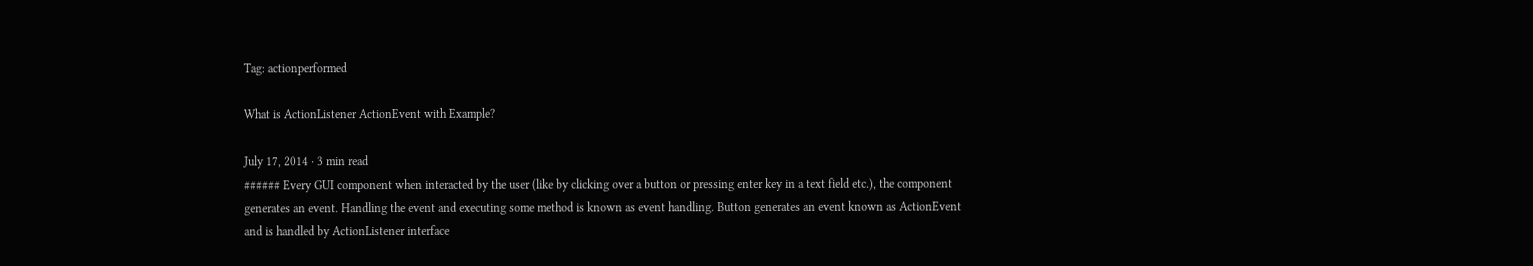Tag: actionperformed

What is ActionListener ActionEvent with Example?

July 17, 2014 · 3 min read
###### Every GUI component when interacted by the user (like by clicking over a button or pressing enter key in a text field etc.), the component generates an event. Handling the event and executing some method is known as event handling. Button generates an event known as ActionEvent and is handled by ActionListener interface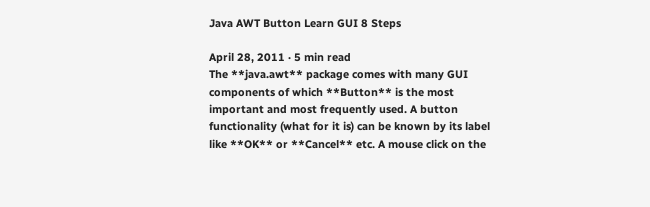Java AWT Button Learn GUI 8 Steps

April 28, 2011 · 5 min read
The **java.awt** package comes with many GUI components of which **Button** is the most important and most frequently used. A button functionality (what for it is) can be known by its label like **OK** or **Cancel** etc. A mouse click on the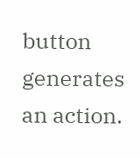button generates an action.